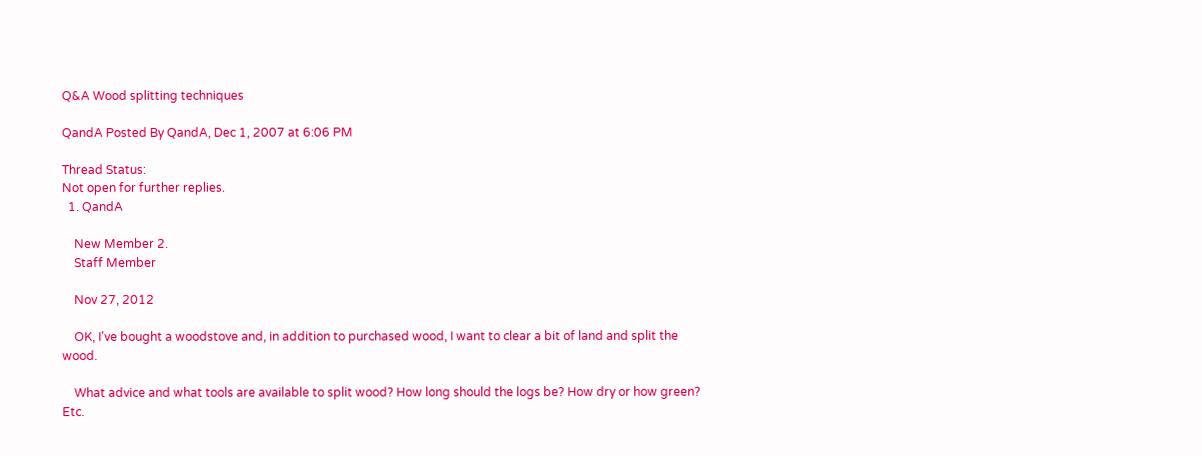Q&A Wood splitting techniques

QandA Posted By QandA, Dec 1, 2007 at 6:06 PM

Thread Status:
Not open for further replies.
  1. QandA

    New Member 2.
    Staff Member

    Nov 27, 2012

    OK, I've bought a woodstove and, in addition to purchased wood, I want to clear a bit of land and split the wood.

    What advice and what tools are available to split wood? How long should the logs be? How dry or how green? Etc.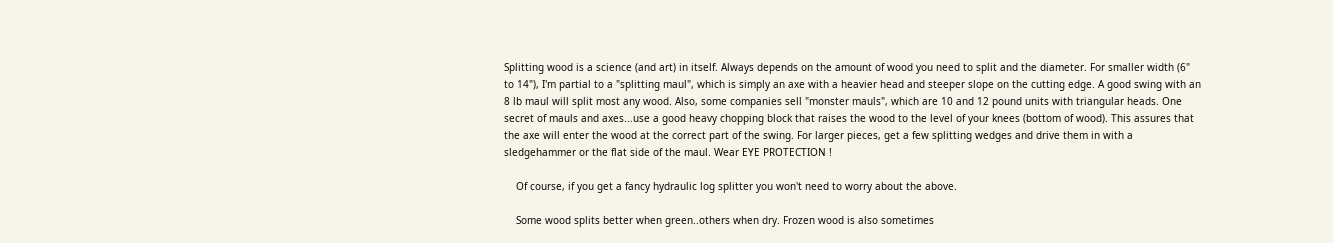Splitting wood is a science (and art) in itself. Always depends on the amount of wood you need to split and the diameter. For smaller width (6" to 14"), I'm partial to a "splitting maul", which is simply an axe with a heavier head and steeper slope on the cutting edge. A good swing with an 8 lb maul will split most any wood. Also, some companies sell "monster mauls", which are 10 and 12 pound units with triangular heads. One secret of mauls and axes...use a good heavy chopping block that raises the wood to the level of your knees (bottom of wood). This assures that the axe will enter the wood at the correct part of the swing. For larger pieces, get a few splitting wedges and drive them in with a sledgehammer or the flat side of the maul. Wear EYE PROTECTION !

    Of course, if you get a fancy hydraulic log splitter you won't need to worry about the above.

    Some wood splits better when green..others when dry. Frozen wood is also sometimes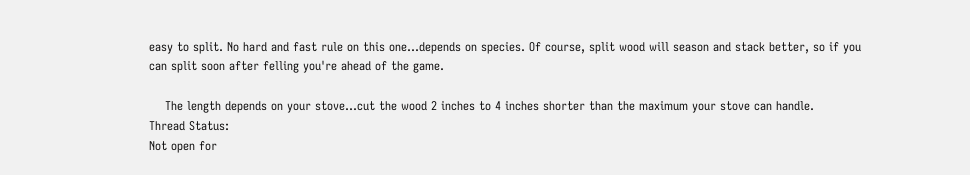easy to split. No hard and fast rule on this one...depends on species. Of course, split wood will season and stack better, so if you can split soon after felling you're ahead of the game.

    The length depends on your stove...cut the wood 2 inches to 4 inches shorter than the maximum your stove can handle.
Thread Status:
Not open for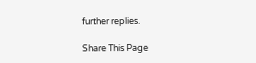further replies.

Share This Page